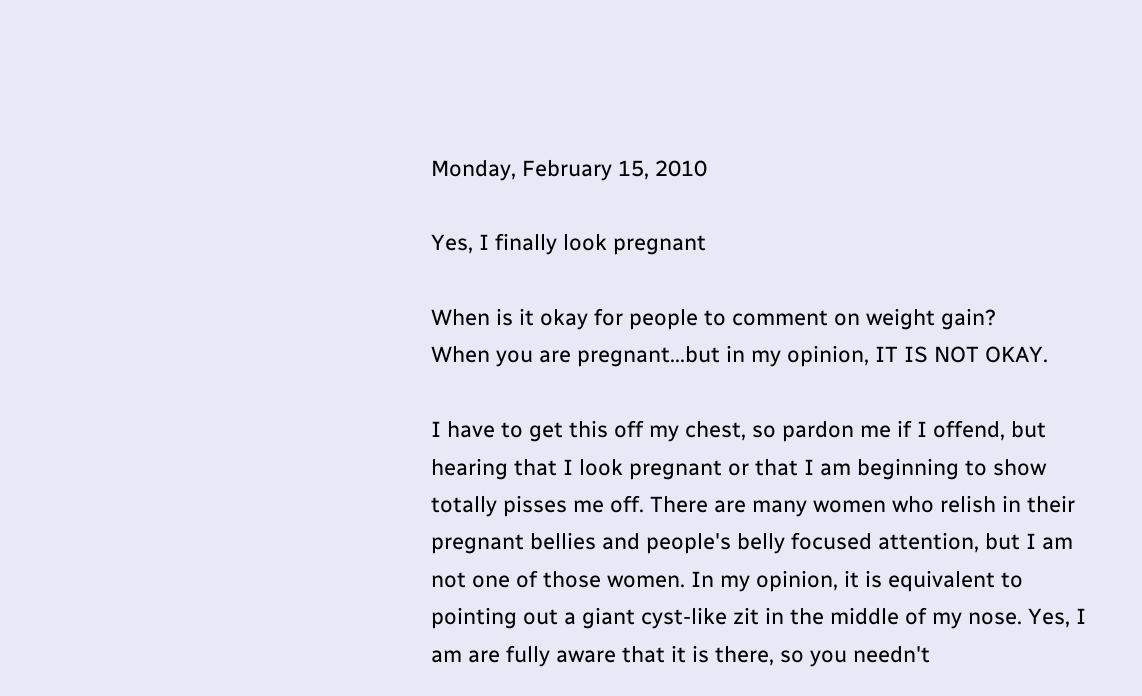Monday, February 15, 2010

Yes, I finally look pregnant

When is it okay for people to comment on weight gain?
When you are pregnant...but in my opinion, IT IS NOT OKAY.

I have to get this off my chest, so pardon me if I offend, but hearing that I look pregnant or that I am beginning to show totally pisses me off. There are many women who relish in their pregnant bellies and people's belly focused attention, but I am not one of those women. In my opinion, it is equivalent to pointing out a giant cyst-like zit in the middle of my nose. Yes, I am are fully aware that it is there, so you needn't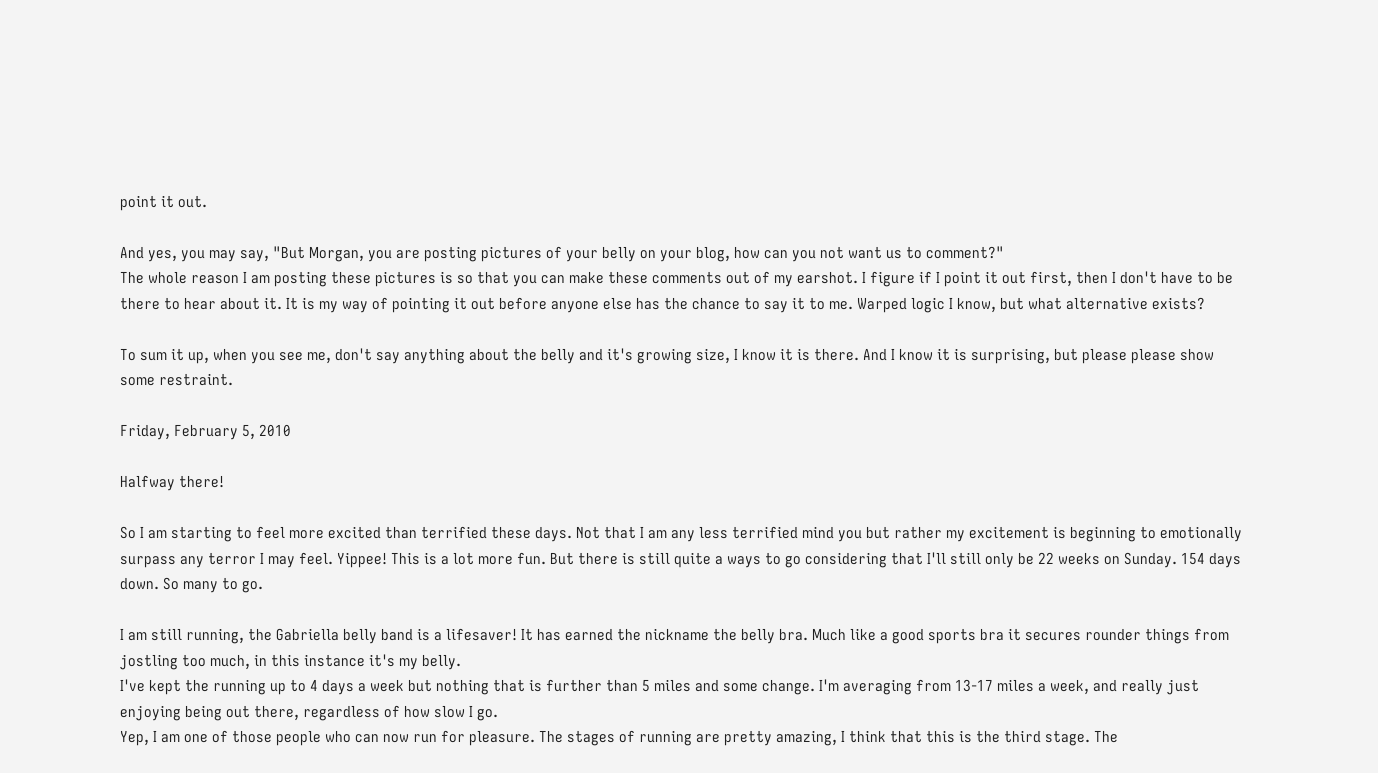point it out.

And yes, you may say, "But Morgan, you are posting pictures of your belly on your blog, how can you not want us to comment?"
The whole reason I am posting these pictures is so that you can make these comments out of my earshot. I figure if I point it out first, then I don't have to be there to hear about it. It is my way of pointing it out before anyone else has the chance to say it to me. Warped logic I know, but what alternative exists?

To sum it up, when you see me, don't say anything about the belly and it's growing size, I know it is there. And I know it is surprising, but please please show some restraint.

Friday, February 5, 2010

Halfway there!

So I am starting to feel more excited than terrified these days. Not that I am any less terrified mind you but rather my excitement is beginning to emotionally surpass any terror I may feel. Yippee! This is a lot more fun. But there is still quite a ways to go considering that I'll still only be 22 weeks on Sunday. 154 days down. So many to go.

I am still running, the Gabriella belly band is a lifesaver! It has earned the nickname the belly bra. Much like a good sports bra it secures rounder things from jostling too much, in this instance it's my belly.
I've kept the running up to 4 days a week but nothing that is further than 5 miles and some change. I'm averaging from 13-17 miles a week, and really just enjoying being out there, regardless of how slow I go.
Yep, I am one of those people who can now run for pleasure. The stages of running are pretty amazing, I think that this is the third stage. The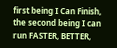first being I Can Finish, the second being I can run FASTER, BETTER,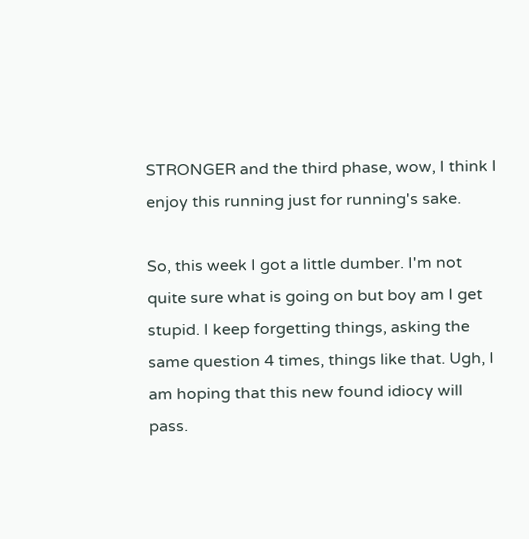STRONGER and the third phase, wow, I think I enjoy this running just for running's sake.

So, this week I got a little dumber. I'm not quite sure what is going on but boy am I get stupid. I keep forgetting things, asking the same question 4 times, things like that. Ugh, I am hoping that this new found idiocy will pass.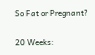So Fat or Pregnant?

20 Weeks: